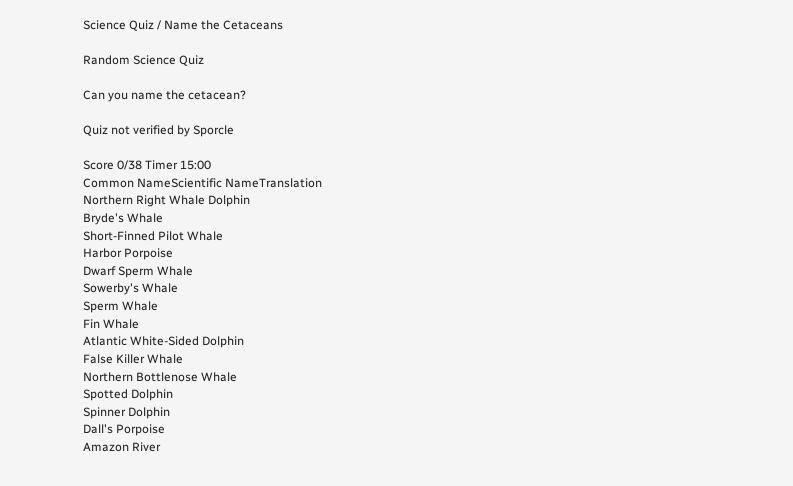Science Quiz / Name the Cetaceans

Random Science Quiz

Can you name the cetacean?

Quiz not verified by Sporcle

Score 0/38 Timer 15:00
Common NameScientific NameTranslation
Northern Right Whale Dolphin
Bryde's Whale
Short-Finned Pilot Whale
Harbor Porpoise
Dwarf Sperm Whale
Sowerby's Whale
Sperm Whale
Fin Whale
Atlantic White-Sided Dolphin
False Killer Whale
Northern Bottlenose Whale
Spotted Dolphin
Spinner Dolphin
Dall's Porpoise
Amazon River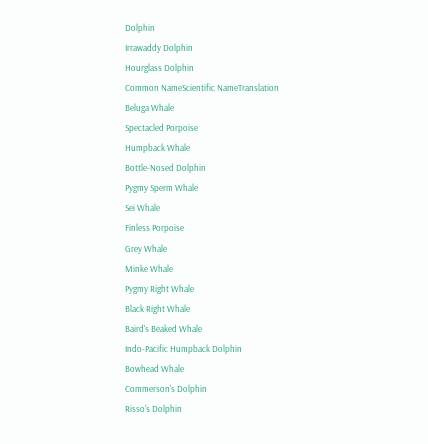Dolphin
Irrawaddy Dolphin
Hourglass Dolphin
Common NameScientific NameTranslation
Beluga Whale
Spectacled Porpoise
Humpback Whale
Bottle-Nosed Dolphin
Pygmy Sperm Whale
Sei Whale
Finless Porpoise
Grey Whale
Minke Whale
Pygmy Right Whale
Black Right Whale
Baird's Beaked Whale
Indo-Pacific Humpback Dolphin
Bowhead Whale
Commerson's Dolphin
Risso's Dolphin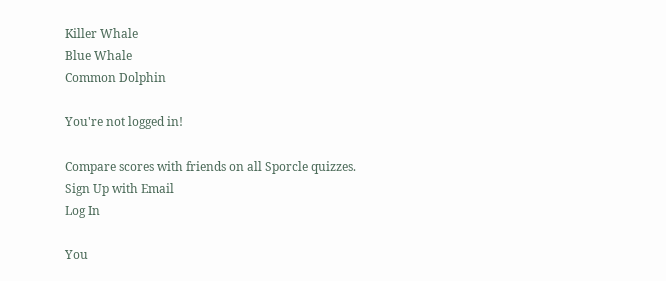Killer Whale
Blue Whale
Common Dolphin

You're not logged in!

Compare scores with friends on all Sporcle quizzes.
Sign Up with Email
Log In

You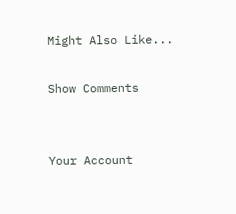Might Also Like...

Show Comments


Your Account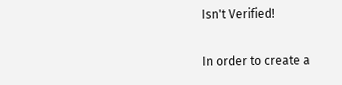Isn't Verified!

In order to create a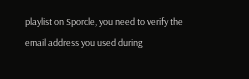playlist on Sporcle, you need to verify the email address you used during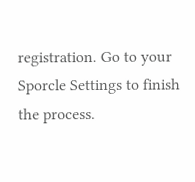registration. Go to your Sporcle Settings to finish the process.